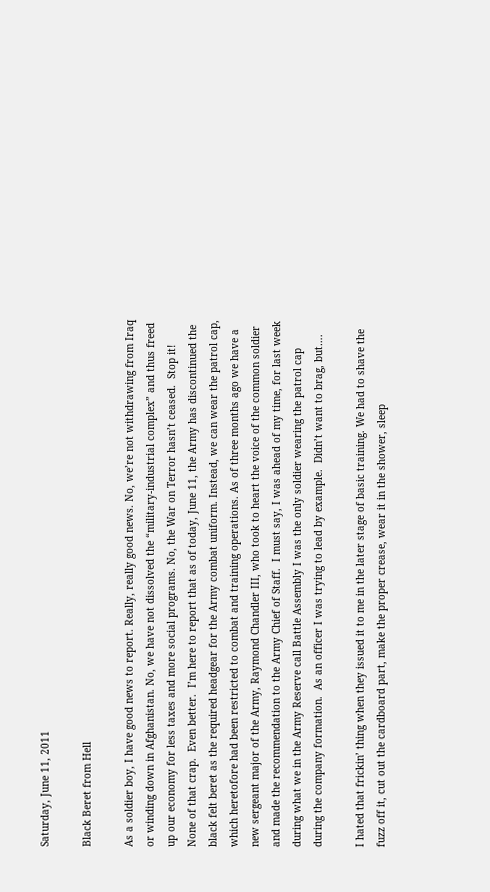Saturday, June 11, 2011

Black Beret from Hell

As a soldier boy, I have good news to report. Really, really good news. No, we’re not withdrawing from Iraq or winding down in Afghanistan. No, we have not dissolved the “military-industrial complex” and thus freed up our economy for less taxes and more social programs. No, the War on Terror hasn’t ceased.  Stop it!  None of that crap.  Even better.  I’m here to report that as of today, June 11, the Army has discontinued the black felt beret as the required headgear for the Army combat uniform. Instead, we can wear the patrol cap, which heretofore had been restricted to combat and training operations. As of three months ago we have a new sergeant major of the Army, Raymond Chandler III, who took to heart the voice of the common soldier and made the recommendation to the Army Chief of Staff.  I must say, I was ahead of my time, for last week during what we in the Army Reserve call Battle Assembly I was the only soldier wearing the patrol cap during the company formation.  As an officer I was trying to lead by example.  Didn’t want to brag, but….

I hated that frickin’ thing when they issued it to me in the later stage of basic training. We had to shave the fuzz off it, cut out the cardboard part, make the proper crease, wear it in the shower, sleep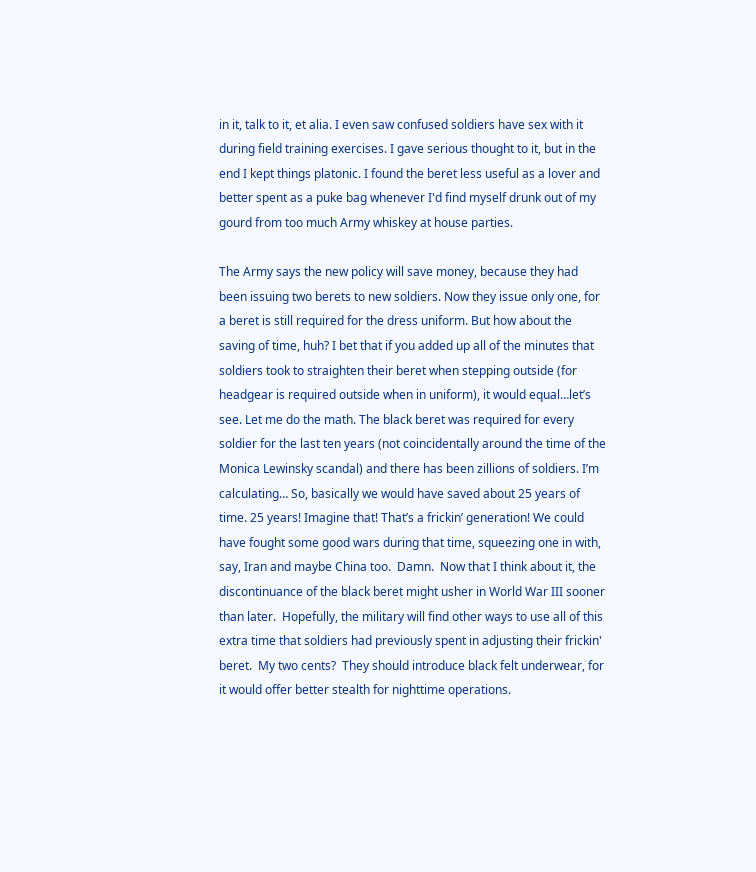in it, talk to it, et alia. I even saw confused soldiers have sex with it during field training exercises. I gave serious thought to it, but in the end I kept things platonic. I found the beret less useful as a lover and better spent as a puke bag whenever I'd find myself drunk out of my gourd from too much Army whiskey at house parties.

The Army says the new policy will save money, because they had been issuing two berets to new soldiers. Now they issue only one, for a beret is still required for the dress uniform. But how about the saving of time, huh? I bet that if you added up all of the minutes that soldiers took to straighten their beret when stepping outside (for headgear is required outside when in uniform), it would equal…let’s see. Let me do the math. The black beret was required for every soldier for the last ten years (not coincidentally around the time of the Monica Lewinsky scandal) and there has been zillions of soldiers. I’m calculating… So, basically we would have saved about 25 years of time. 25 years! Imagine that! That’s a frickin’ generation! We could have fought some good wars during that time, squeezing one in with, say, Iran and maybe China too.  Damn.  Now that I think about it, the discontinuance of the black beret might usher in World War III sooner than later.  Hopefully, the military will find other ways to use all of this extra time that soldiers had previously spent in adjusting their frickin' beret.  My two cents?  They should introduce black felt underwear, for it would offer better stealth for nighttime operations.